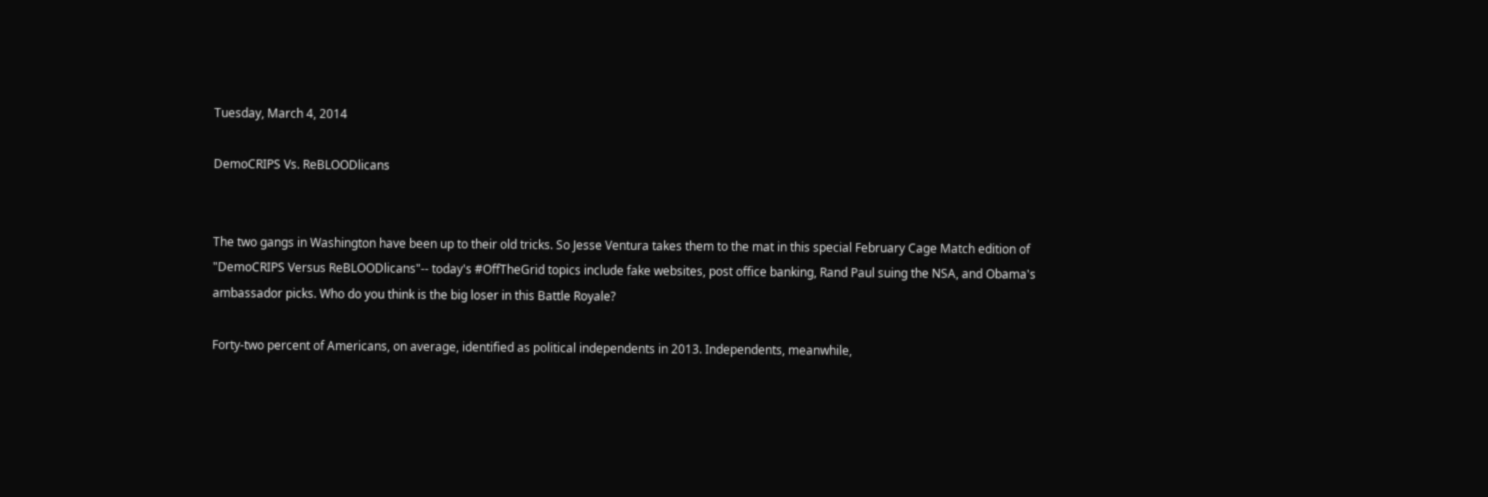Tuesday, March 4, 2014

DemoCRIPS Vs. ReBLOODlicans


The two gangs in Washington have been up to their old tricks. So Jesse Ventura takes them to the mat in this special February Cage Match edition of "DemoCRIPS Versus ReBLOODlicans"-- today's #OffTheGrid topics include fake websites, post office banking, Rand Paul suing the NSA, and Obama's ambassador picks. Who do you think is the big loser in this Battle Royale?

Forty-two percent of Americans, on average, identified as political independents in 2013. Independents, meanwhile,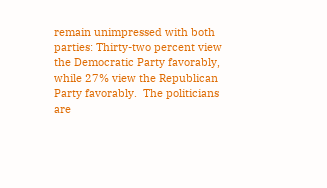remain unimpressed with both parties: Thirty-two percent view the Democratic Party favorably, while 27% view the Republican Party favorably.  The politicians are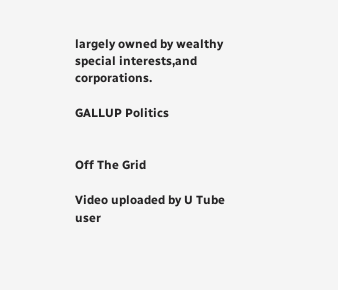largely owned by wealthy special interests,and corporations.

GALLUP Politics


Off The Grid

Video uploaded by U Tube user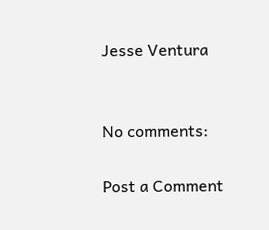Jesse Ventura


No comments:

Post a Comment